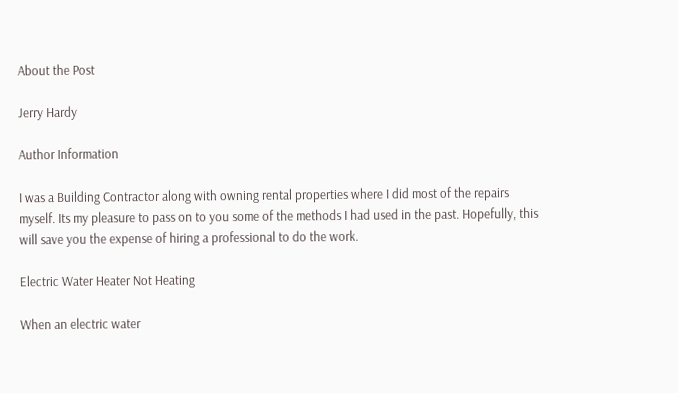About the Post

Jerry Hardy

Author Information

I was a Building Contractor along with owning rental properties where I did most of the repairs myself. Its my pleasure to pass on to you some of the methods I had used in the past. Hopefully, this will save you the expense of hiring a professional to do the work.

Electric Water Heater Not Heating

When an electric water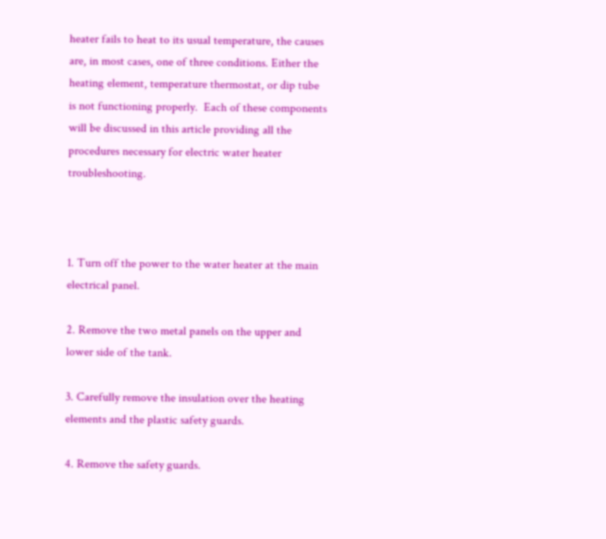heater fails to heat to its usual temperature, the causes are, in most cases, one of three conditions. Either the heating element, temperature thermostat, or dip tube is not functioning properly.  Each of these components will be discussed in this article providing all the procedures necessary for electric water heater troubleshooting.



1. Turn off the power to the water heater at the main electrical panel.

2. Remove the two metal panels on the upper and lower side of the tank.

3. Carefully remove the insulation over the heating elements and the plastic safety guards.

4. Remove the safety guards.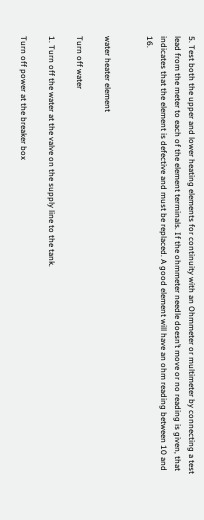5. Test both the upper and lower heating elements for continuity with an Ohmmeter or multimeter by connecting a test lead from the meter to each of the element terminals. If the ohmmeter needle doesn’t move or no reading is given, that indicates that the element is defective and must be replaced. A good element will have an ohm reading between 10 and 16.


water heater element

Turn off water

1. Turn off the water at the valve on the supply line to the tank.

Turn off power at the breaker box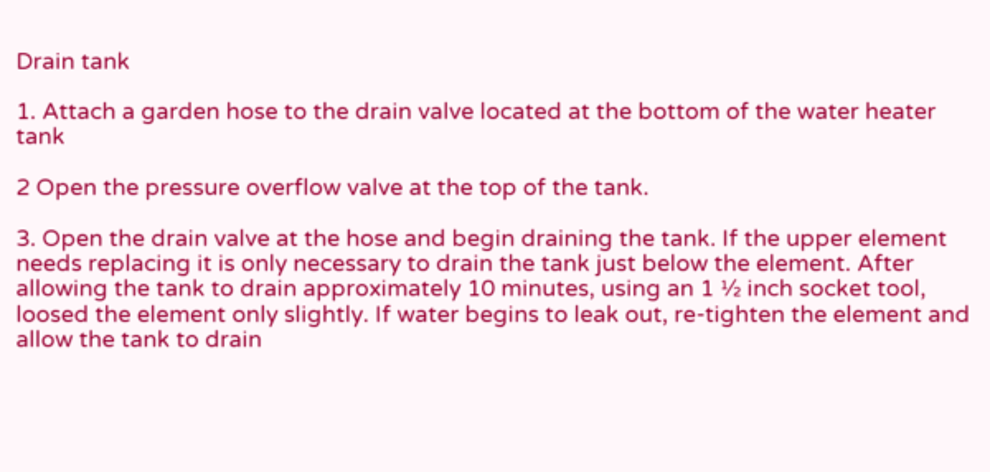Drain tank

1. Attach a garden hose to the drain valve located at the bottom of the water heater tank

2 Open the pressure overflow valve at the top of the tank.

3. Open the drain valve at the hose and begin draining the tank. If the upper element needs replacing it is only necessary to drain the tank just below the element. After allowing the tank to drain approximately 10 minutes, using an 1 ½ inch socket tool, loosed the element only slightly. If water begins to leak out, re-tighten the element and allow the tank to drain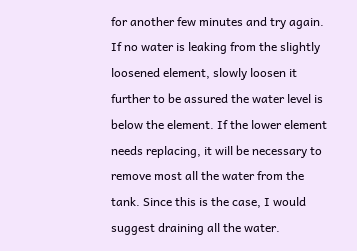for another few minutes and try again. If no water is leaking from the slightly loosened element, slowly loosen it further to be assured the water level is below the element. If the lower element needs replacing, it will be necessary to remove most all the water from the tank. Since this is the case, I would suggest draining all the water.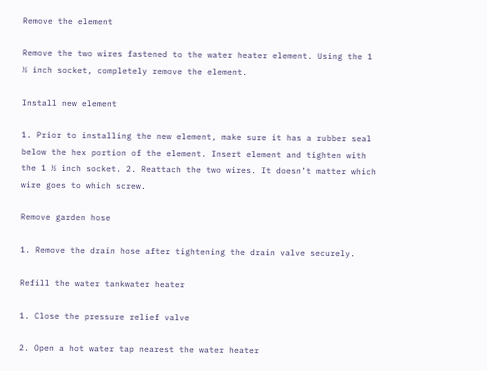Remove the element

Remove the two wires fastened to the water heater element. Using the 1 ½ inch socket, completely remove the element.

Install new element

1. Prior to installing the new element, make sure it has a rubber seal below the hex portion of the element. Insert element and tighten with the 1 ½ inch socket. 2. Reattach the two wires. It doesn’t matter which wire goes to which screw.

Remove garden hose

1. Remove the drain hose after tightening the drain valve securely.

Refill the water tankwater heater

1. Close the pressure relief valve

2. Open a hot water tap nearest the water heater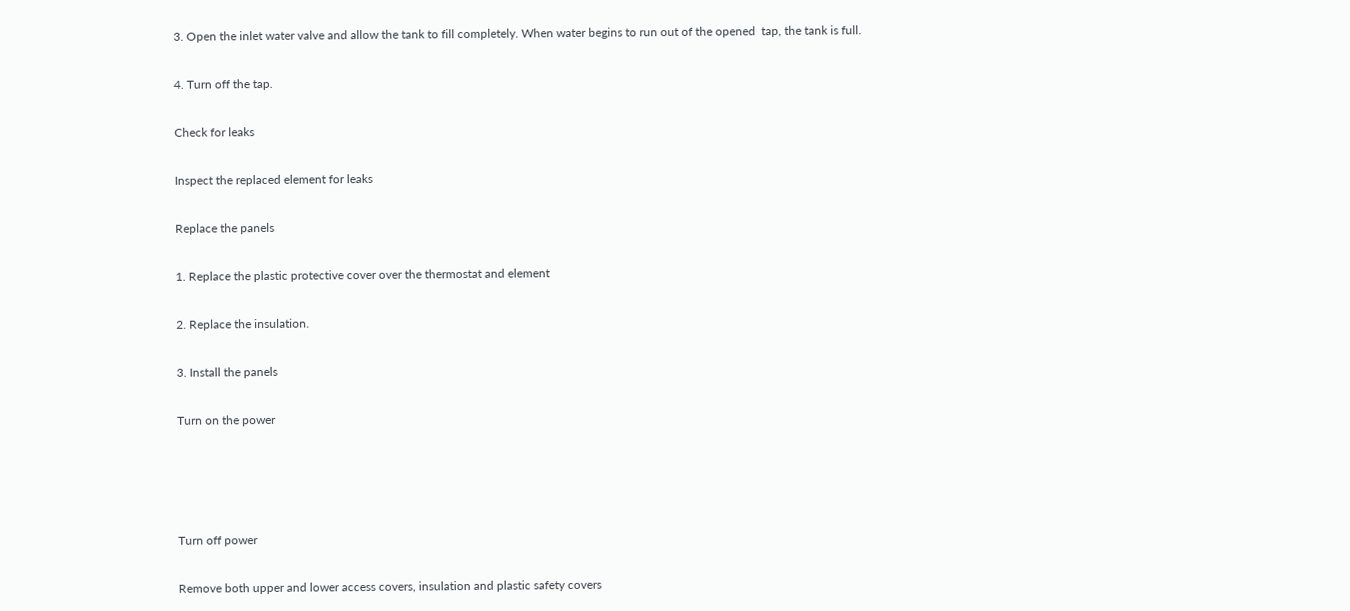3. Open the inlet water valve and allow the tank to fill completely. When water begins to run out of the opened  tap, the tank is full.

4. Turn off the tap.

Check for leaks

Inspect the replaced element for leaks

Replace the panels

1. Replace the plastic protective cover over the thermostat and element

2. Replace the insulation.

3. Install the panels

Turn on the power




Turn off power

Remove both upper and lower access covers, insulation and plastic safety covers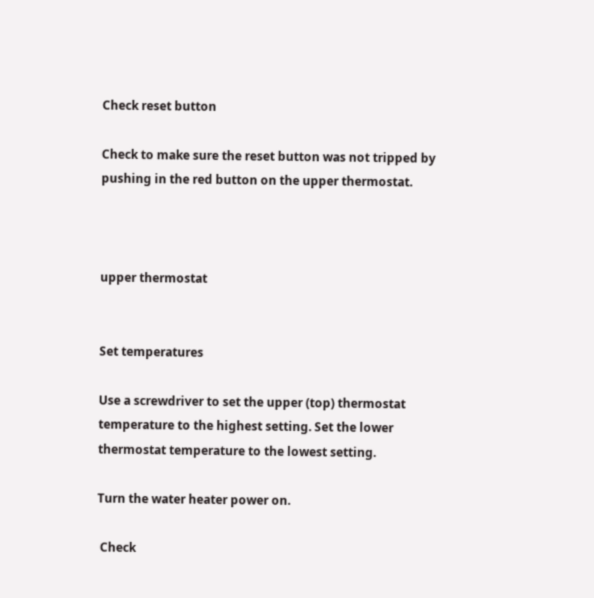Check reset button

Check to make sure the reset button was not tripped by pushing in the red button on the upper thermostat.



upper thermostat


Set temperatures

Use a screwdriver to set the upper (top) thermostat temperature to the highest setting. Set the lower thermostat temperature to the lowest setting.

Turn the water heater power on.

 Check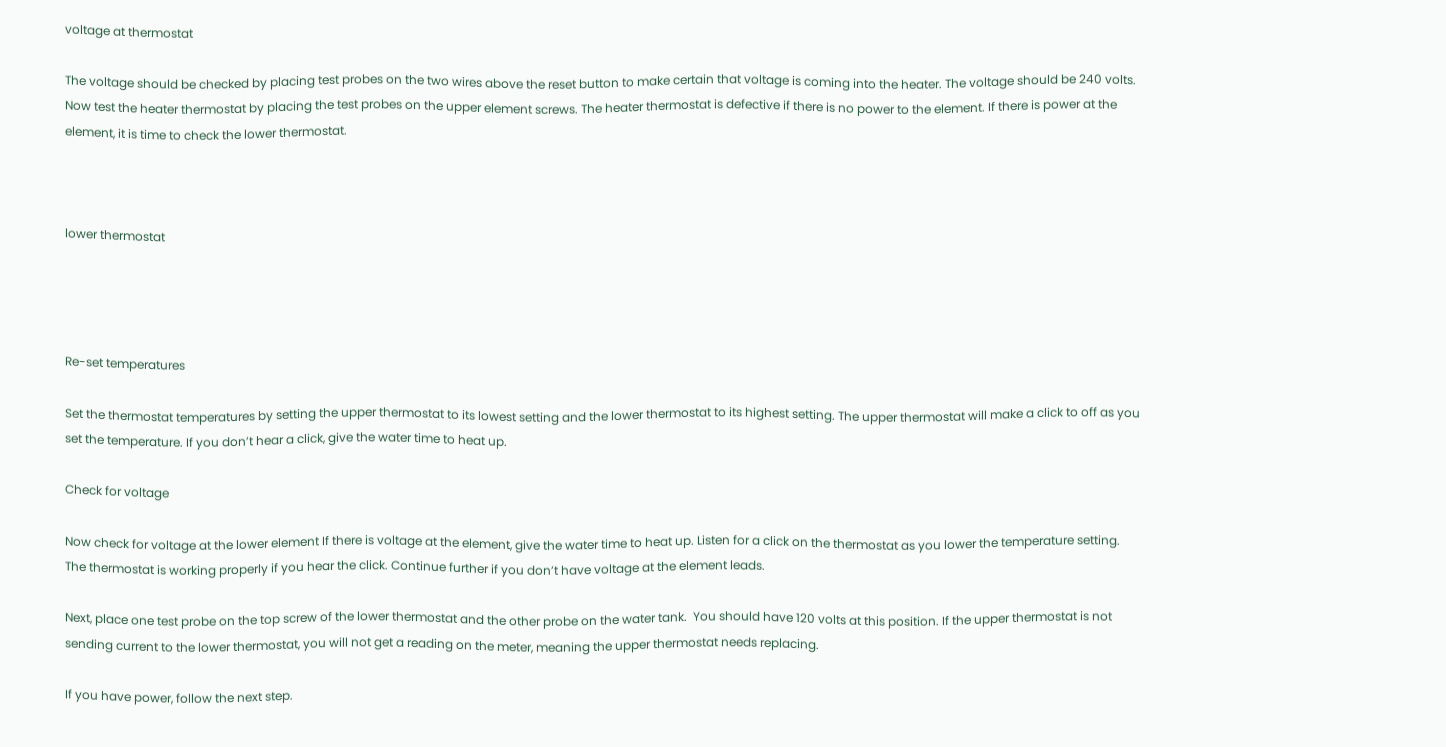voltage at thermostat

The voltage should be checked by placing test probes on the two wires above the reset button to make certain that voltage is coming into the heater. The voltage should be 240 volts. Now test the heater thermostat by placing the test probes on the upper element screws. The heater thermostat is defective if there is no power to the element. If there is power at the element, it is time to check the lower thermostat.



lower thermostat




Re-set temperatures

Set the thermostat temperatures by setting the upper thermostat to its lowest setting and the lower thermostat to its highest setting. The upper thermostat will make a click to off as you set the temperature. If you don’t hear a click, give the water time to heat up.

Check for voltage

Now check for voltage at the lower element If there is voltage at the element, give the water time to heat up. Listen for a click on the thermostat as you lower the temperature setting. The thermostat is working properly if you hear the click. Continue further if you don’t have voltage at the element leads.

Next, place one test probe on the top screw of the lower thermostat and the other probe on the water tank.  You should have 120 volts at this position. If the upper thermostat is not sending current to the lower thermostat, you will not get a reading on the meter, meaning the upper thermostat needs replacing.

If you have power, follow the next step.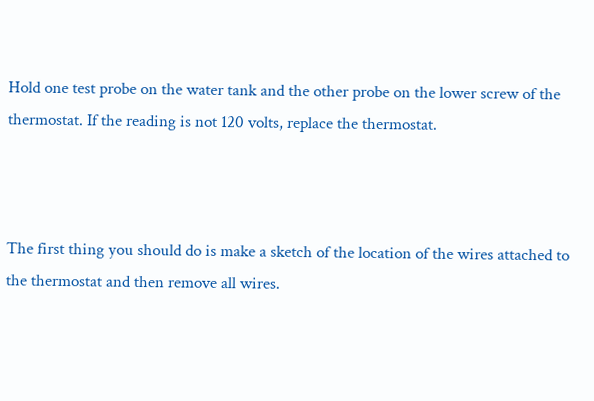Hold one test probe on the water tank and the other probe on the lower screw of the thermostat. If the reading is not 120 volts, replace the thermostat.



The first thing you should do is make a sketch of the location of the wires attached to the thermostat and then remove all wires.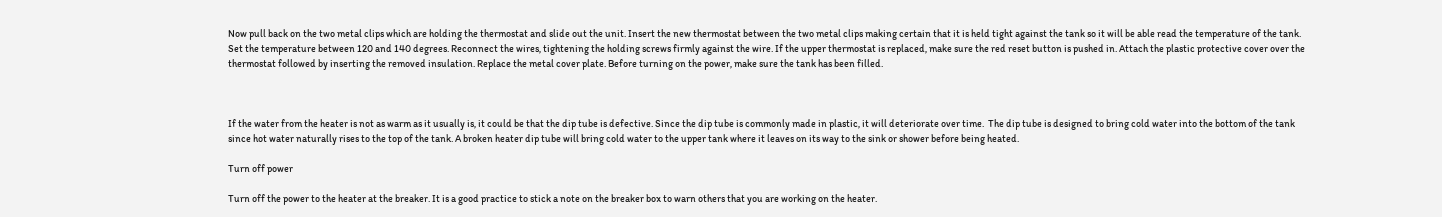Now pull back on the two metal clips which are holding the thermostat and slide out the unit. Insert the new thermostat between the two metal clips making certain that it is held tight against the tank so it will be able read the temperature of the tank. Set the temperature between 120 and 140 degrees. Reconnect the wires, tightening the holding screws firmly against the wire. If the upper thermostat is replaced, make sure the red reset button is pushed in. Attach the plastic protective cover over the thermostat followed by inserting the removed insulation. Replace the metal cover plate. Before turning on the power, make sure the tank has been filled.



If the water from the heater is not as warm as it usually is, it could be that the dip tube is defective. Since the dip tube is commonly made in plastic, it will deteriorate over time.  The dip tube is designed to bring cold water into the bottom of the tank since hot water naturally rises to the top of the tank. A broken heater dip tube will bring cold water to the upper tank where it leaves on its way to the sink or shower before being heated.

Turn off power

Turn off the power to the heater at the breaker. It is a good practice to stick a note on the breaker box to warn others that you are working on the heater.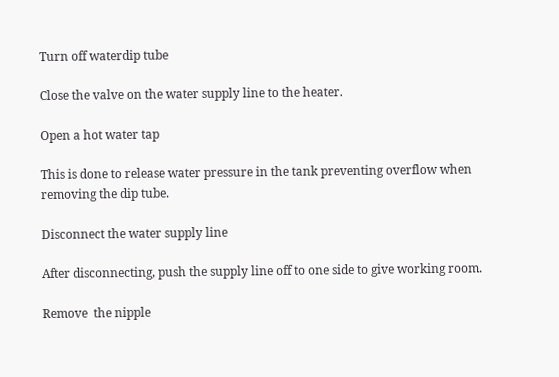Turn off waterdip tube

Close the valve on the water supply line to the heater.

Open a hot water tap

This is done to release water pressure in the tank preventing overflow when removing the dip tube.

Disconnect the water supply line

After disconnecting, push the supply line off to one side to give working room.

Remove  the nipple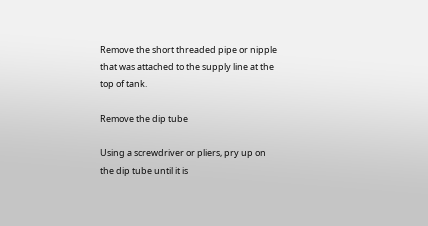Remove the short threaded pipe or nipple that was attached to the supply line at the top of tank.

Remove the dip tube

Using a screwdriver or pliers, pry up on the dip tube until it is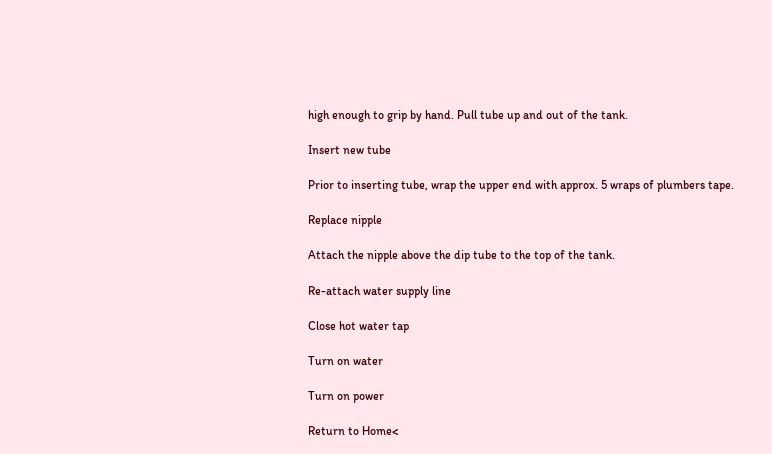high enough to grip by hand. Pull tube up and out of the tank.

Insert new tube

Prior to inserting tube, wrap the upper end with approx. 5 wraps of plumbers tape.

Replace nipple

Attach the nipple above the dip tube to the top of the tank.

Re-attach water supply line

Close hot water tap

Turn on water

Turn on power

Return to Home<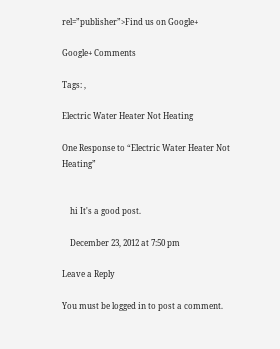rel=”publisher”>Find us on Google+

Google+ Comments

Tags: ,

Electric Water Heater Not Heating

One Response to “Electric Water Heater Not Heating”


    hi It's a good post.

    December 23, 2012 at 7:50 pm

Leave a Reply

You must be logged in to post a comment.